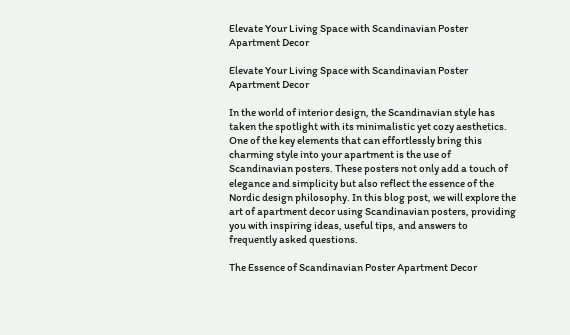Elevate Your Living Space with Scandinavian Poster Apartment Decor

Elevate Your Living Space with Scandinavian Poster Apartment Decor

In the world of interior design, the Scandinavian style has taken the spotlight with its minimalistic yet cozy aesthetics. One of the key elements that can effortlessly bring this charming style into your apartment is the use of Scandinavian posters. These posters not only add a touch of elegance and simplicity but also reflect the essence of the Nordic design philosophy. In this blog post, we will explore the art of apartment decor using Scandinavian posters, providing you with inspiring ideas, useful tips, and answers to frequently asked questions.

The Essence of Scandinavian Poster Apartment Decor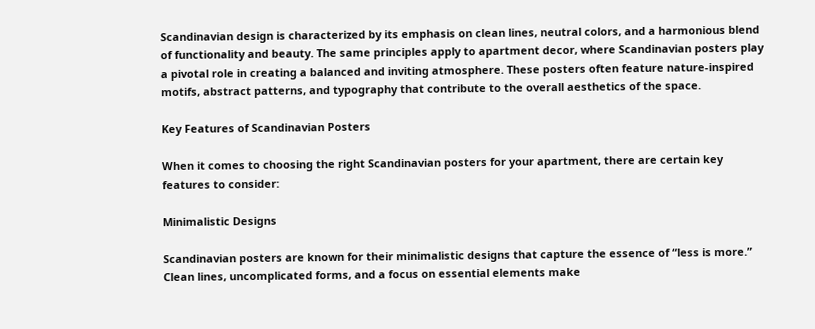Scandinavian design is characterized by its emphasis on clean lines, neutral colors, and a harmonious blend of functionality and beauty. The same principles apply to apartment decor, where Scandinavian posters play a pivotal role in creating a balanced and inviting atmosphere. These posters often feature nature-inspired motifs, abstract patterns, and typography that contribute to the overall aesthetics of the space.

Key Features of Scandinavian Posters

When it comes to choosing the right Scandinavian posters for your apartment, there are certain key features to consider:

Minimalistic Designs

Scandinavian posters are known for their minimalistic designs that capture the essence of “less is more.” Clean lines, uncomplicated forms, and a focus on essential elements make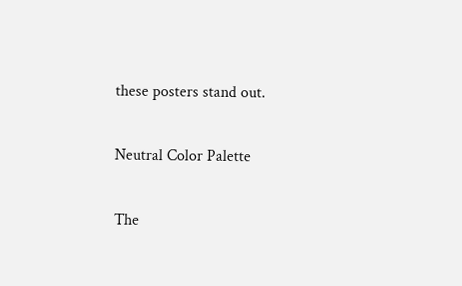these posters stand out.

Neutral Color Palette

The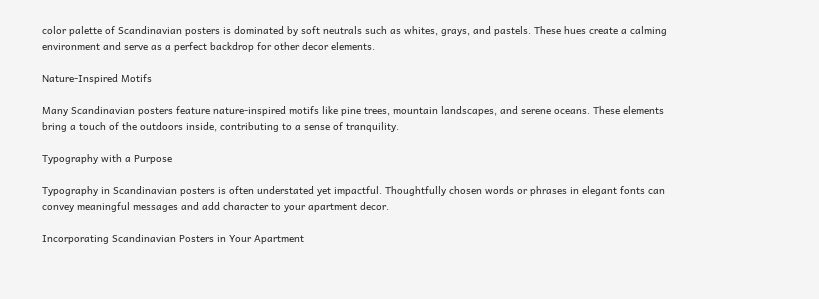color palette of Scandinavian posters is dominated by soft neutrals such as whites, grays, and pastels. These hues create a calming environment and serve as a perfect backdrop for other decor elements.

Nature-Inspired Motifs

Many Scandinavian posters feature nature-inspired motifs like pine trees, mountain landscapes, and serene oceans. These elements bring a touch of the outdoors inside, contributing to a sense of tranquility.

Typography with a Purpose

Typography in Scandinavian posters is often understated yet impactful. Thoughtfully chosen words or phrases in elegant fonts can convey meaningful messages and add character to your apartment decor.

Incorporating Scandinavian Posters in Your Apartment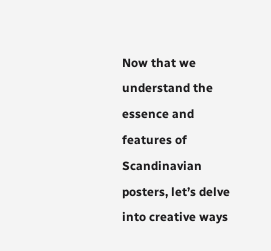Now that we understand the essence and features of Scandinavian posters, let’s delve into creative ways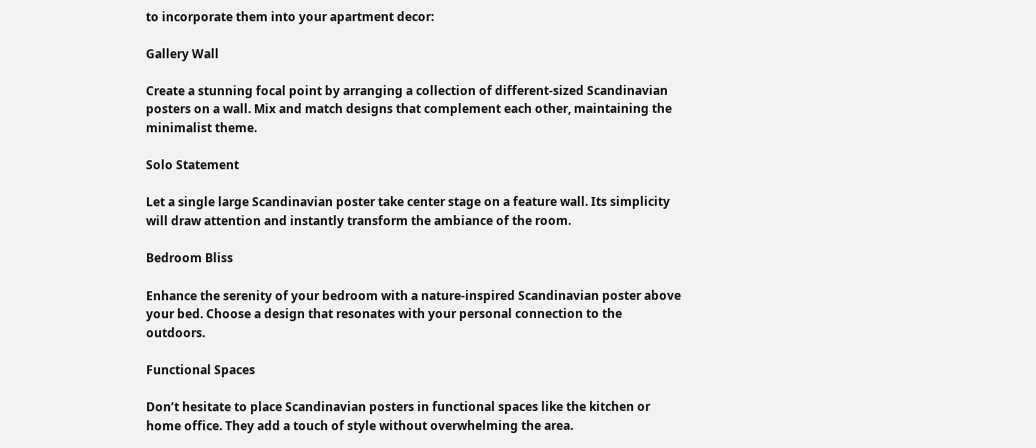to incorporate them into your apartment decor:

Gallery Wall

Create a stunning focal point by arranging a collection of different-sized Scandinavian posters on a wall. Mix and match designs that complement each other, maintaining the minimalist theme.

Solo Statement

Let a single large Scandinavian poster take center stage on a feature wall. Its simplicity will draw attention and instantly transform the ambiance of the room.

Bedroom Bliss

Enhance the serenity of your bedroom with a nature-inspired Scandinavian poster above your bed. Choose a design that resonates with your personal connection to the outdoors.

Functional Spaces

Don’t hesitate to place Scandinavian posters in functional spaces like the kitchen or home office. They add a touch of style without overwhelming the area.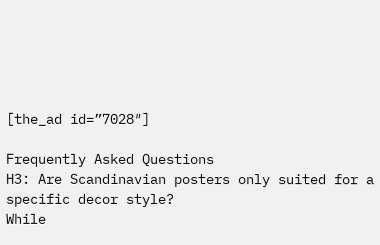[the_ad id=”7028″]

Frequently Asked Questions
H3: Are Scandinavian posters only suited for a specific decor style?
While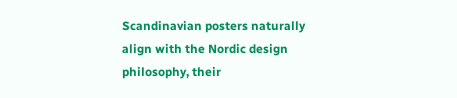Scandinavian posters naturally align with the Nordic design philosophy, their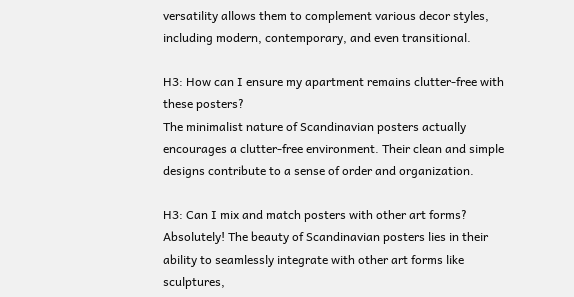versatility allows them to complement various decor styles, including modern, contemporary, and even transitional.

H3: How can I ensure my apartment remains clutter-free with these posters?
The minimalist nature of Scandinavian posters actually encourages a clutter-free environment. Their clean and simple designs contribute to a sense of order and organization.

H3: Can I mix and match posters with other art forms?
Absolutely! The beauty of Scandinavian posters lies in their ability to seamlessly integrate with other art forms like sculptures,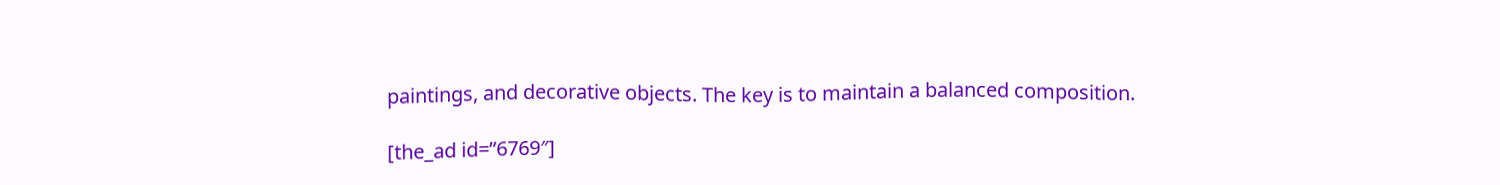paintings, and decorative objects. The key is to maintain a balanced composition.

[the_ad id=”6769″]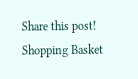Share this post!
Shopping Basket